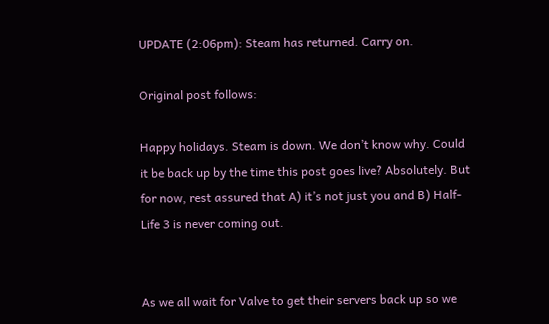UPDATE (2:06pm): Steam has returned. Carry on.

Original post follows:

Happy holidays. Steam is down. We don’t know why. Could it be back up by the time this post goes live? Absolutely. But for now, rest assured that A) it’s not just you and B) Half-Life 3 is never coming out.


As we all wait for Valve to get their servers back up so we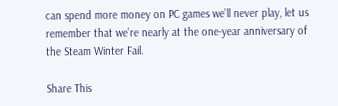can spend more money on PC games we’ll never play, let us remember that we’re nearly at the one-year anniversary of the Steam Winter Fail.

Share This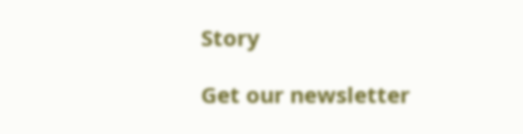Story

Get our newsletter